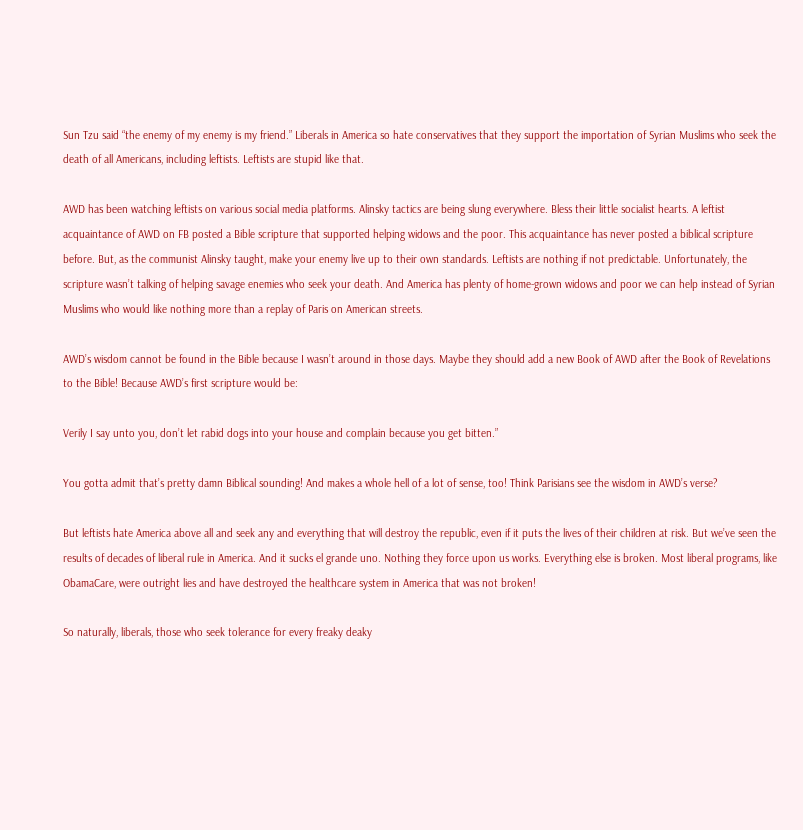Sun Tzu said “the enemy of my enemy is my friend.” Liberals in America so hate conservatives that they support the importation of Syrian Muslims who seek the death of all Americans, including leftists. Leftists are stupid like that.

AWD has been watching leftists on various social media platforms. Alinsky tactics are being slung everywhere. Bless their little socialist hearts. A leftist acquaintance of AWD on FB posted a Bible scripture that supported helping widows and the poor. This acquaintance has never posted a biblical scripture before. But, as the communist Alinsky taught, make your enemy live up to their own standards. Leftists are nothing if not predictable. Unfortunately, the scripture wasn’t talking of helping savage enemies who seek your death. And America has plenty of home-grown widows and poor we can help instead of Syrian Muslims who would like nothing more than a replay of Paris on American streets.

AWD’s wisdom cannot be found in the Bible because I wasn’t around in those days. Maybe they should add a new Book of AWD after the Book of Revelations to the Bible! Because AWD’s first scripture would be:

Verily I say unto you, don’t let rabid dogs into your house and complain because you get bitten.”

You gotta admit that’s pretty damn Biblical sounding! And makes a whole hell of a lot of sense, too! Think Parisians see the wisdom in AWD’s verse?

But leftists hate America above all and seek any and everything that will destroy the republic, even if it puts the lives of their children at risk. But we’ve seen the results of decades of liberal rule in America. And it sucks el grande uno. Nothing they force upon us works. Everything else is broken. Most liberal programs, like ObamaCare, were outright lies and have destroyed the healthcare system in America that was not broken!

So naturally, liberals, those who seek tolerance for every freaky deaky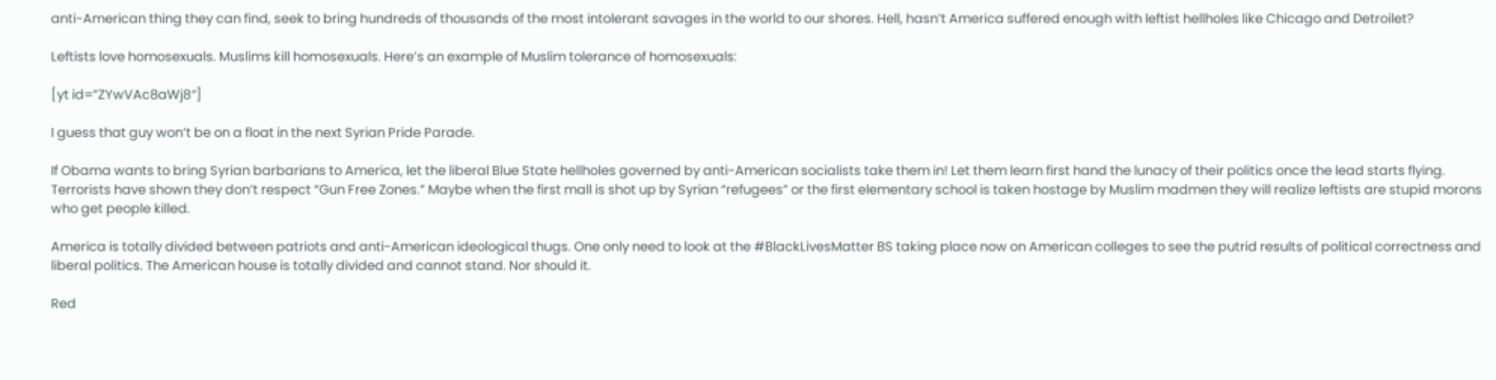anti-American thing they can find, seek to bring hundreds of thousands of the most intolerant savages in the world to our shores. Hell, hasn’t America suffered enough with leftist hellholes like Chicago and Detroilet?

Leftists love homosexuals. Muslims kill homosexuals. Here’s an example of Muslim tolerance of homosexuals:

[yt id=”ZYwVAc8aWj8″]

I guess that guy won’t be on a float in the next Syrian Pride Parade.

If Obama wants to bring Syrian barbarians to America, let the liberal Blue State hellholes governed by anti-American socialists take them in! Let them learn first hand the lunacy of their politics once the lead starts flying. Terrorists have shown they don’t respect “Gun Free Zones.” Maybe when the first mall is shot up by Syrian “refugees” or the first elementary school is taken hostage by Muslim madmen they will realize leftists are stupid morons who get people killed.

America is totally divided between patriots and anti-American ideological thugs. One only need to look at the #BlackLivesMatter BS taking place now on American colleges to see the putrid results of political correctness and liberal politics. The American house is totally divided and cannot stand. Nor should it.

Red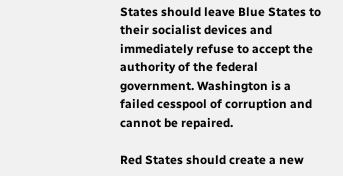States should leave Blue States to their socialist devices and immediately refuse to accept the authority of the federal government. Washington is a failed cesspool of corruption and cannot be repaired.

Red States should create a new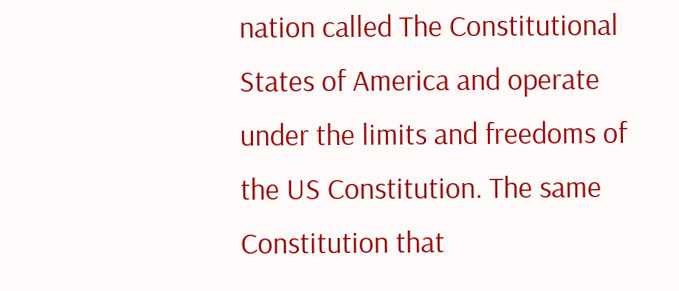nation called The Constitutional States of America and operate under the limits and freedoms of the US Constitution. The same Constitution that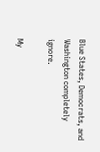Blue States, Democrats, and Washington completely ignore.

My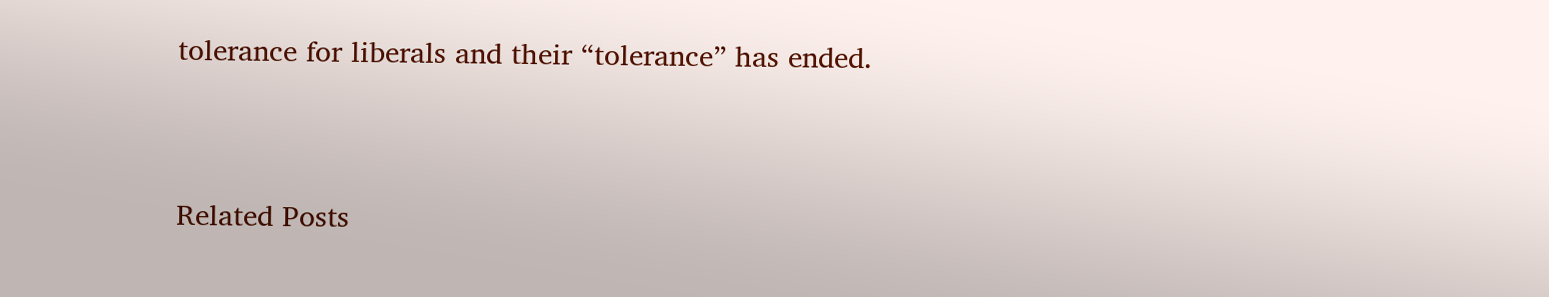tolerance for liberals and their “tolerance” has ended.


Related Posts